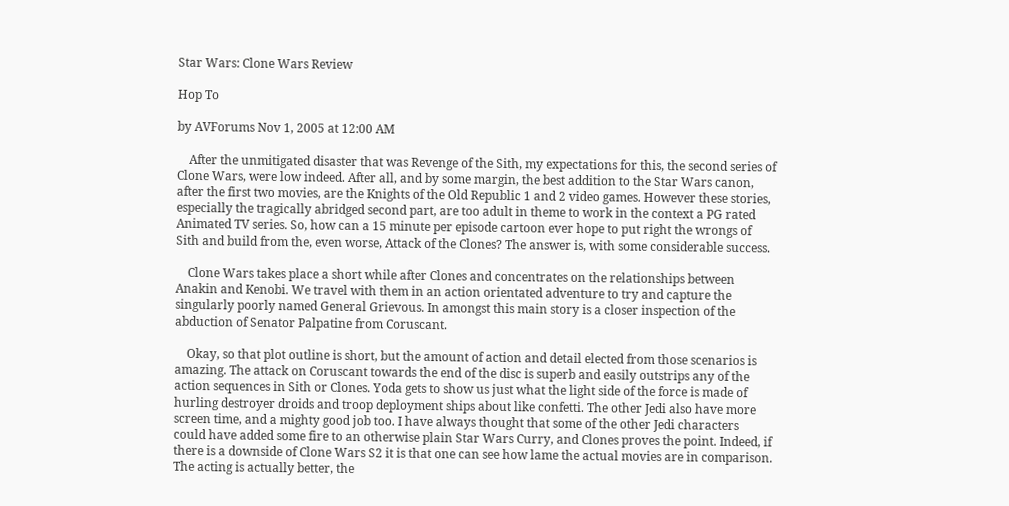Star Wars: Clone Wars Review

Hop To

by AVForums Nov 1, 2005 at 12:00 AM

    After the unmitigated disaster that was Revenge of the Sith, my expectations for this, the second series of Clone Wars, were low indeed. After all, and by some margin, the best addition to the Star Wars canon, after the first two movies, are the Knights of the Old Republic 1 and 2 video games. However these stories, especially the tragically abridged second part, are too adult in theme to work in the context a PG rated Animated TV series. So, how can a 15 minute per episode cartoon ever hope to put right the wrongs of Sith and build from the, even worse, Attack of the Clones? The answer is, with some considerable success.

    Clone Wars takes place a short while after Clones and concentrates on the relationships between Anakin and Kenobi. We travel with them in an action orientated adventure to try and capture the singularly poorly named General Grievous. In amongst this main story is a closer inspection of the abduction of Senator Palpatine from Coruscant.

    Okay, so that plot outline is short, but the amount of action and detail elected from those scenarios is amazing. The attack on Coruscant towards the end of the disc is superb and easily outstrips any of the action sequences in Sith or Clones. Yoda gets to show us just what the light side of the force is made of hurling destroyer droids and troop deployment ships about like confetti. The other Jedi also have more screen time, and a mighty good job too. I have always thought that some of the other Jedi characters could have added some fire to an otherwise plain Star Wars Curry, and Clones proves the point. Indeed, if there is a downside of Clone Wars S2 it is that one can see how lame the actual movies are in comparison. The acting is actually better, the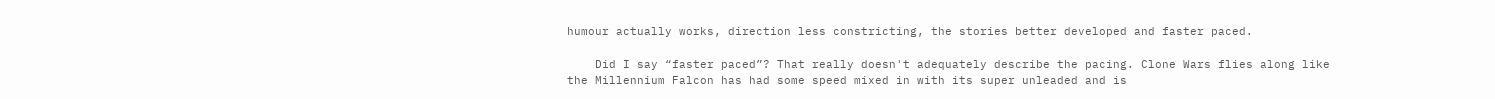humour actually works, direction less constricting, the stories better developed and faster paced.

    Did I say “faster paced”? That really doesn't adequately describe the pacing. Clone Wars flies along like the Millennium Falcon has had some speed mixed in with its super unleaded and is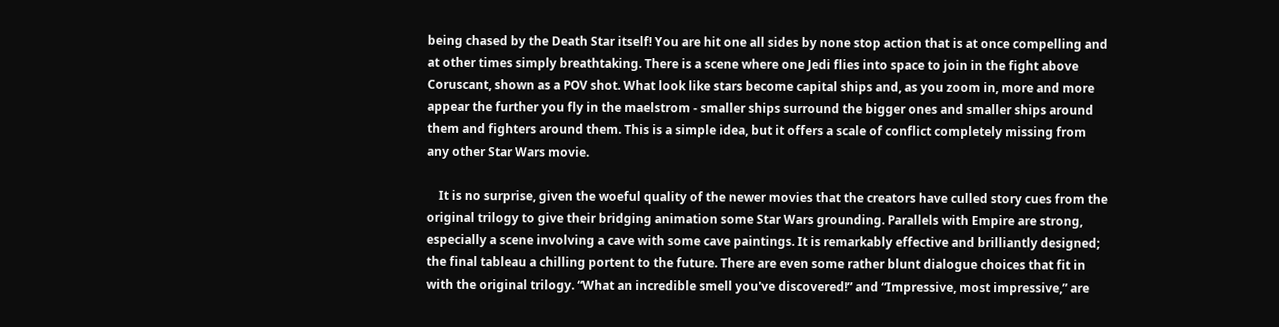being chased by the Death Star itself! You are hit one all sides by none stop action that is at once compelling and at other times simply breathtaking. There is a scene where one Jedi flies into space to join in the fight above Coruscant, shown as a POV shot. What look like stars become capital ships and, as you zoom in, more and more appear the further you fly in the maelstrom - smaller ships surround the bigger ones and smaller ships around them and fighters around them. This is a simple idea, but it offers a scale of conflict completely missing from any other Star Wars movie.

    It is no surprise, given the woeful quality of the newer movies that the creators have culled story cues from the original trilogy to give their bridging animation some Star Wars grounding. Parallels with Empire are strong, especially a scene involving a cave with some cave paintings. It is remarkably effective and brilliantly designed; the final tableau a chilling portent to the future. There are even some rather blunt dialogue choices that fit in with the original trilogy. “What an incredible smell you've discovered!” and “Impressive, most impressive,” are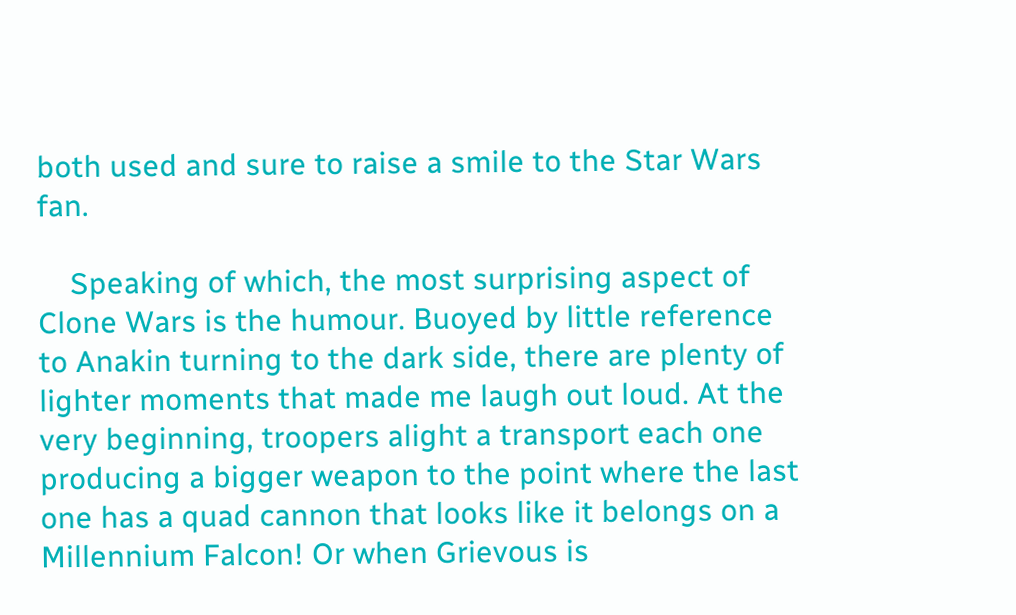both used and sure to raise a smile to the Star Wars fan.

    Speaking of which, the most surprising aspect of Clone Wars is the humour. Buoyed by little reference to Anakin turning to the dark side, there are plenty of lighter moments that made me laugh out loud. At the very beginning, troopers alight a transport each one producing a bigger weapon to the point where the last one has a quad cannon that looks like it belongs on a Millennium Falcon! Or when Grievous is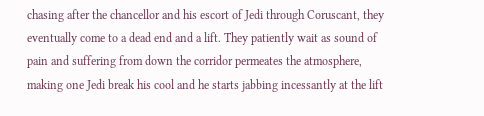chasing after the chancellor and his escort of Jedi through Coruscant, they eventually come to a dead end and a lift. They patiently wait as sound of pain and suffering from down the corridor permeates the atmosphere, making one Jedi break his cool and he starts jabbing incessantly at the lift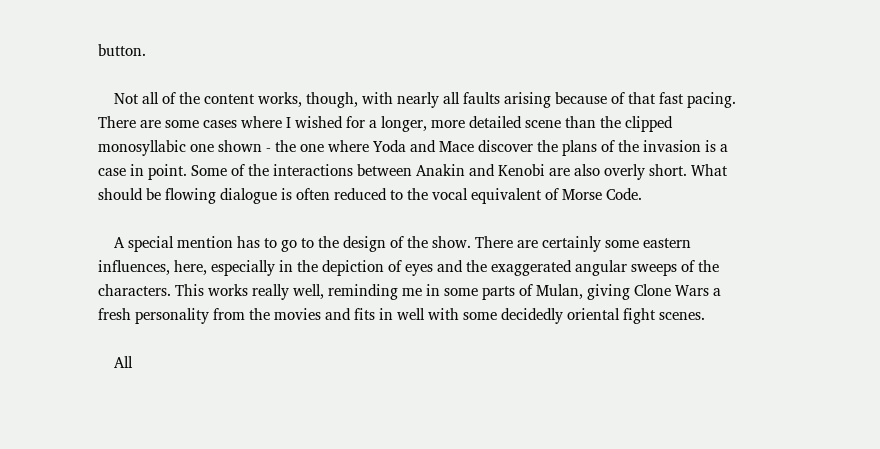button.

    Not all of the content works, though, with nearly all faults arising because of that fast pacing. There are some cases where I wished for a longer, more detailed scene than the clipped monosyllabic one shown - the one where Yoda and Mace discover the plans of the invasion is a case in point. Some of the interactions between Anakin and Kenobi are also overly short. What should be flowing dialogue is often reduced to the vocal equivalent of Morse Code.

    A special mention has to go to the design of the show. There are certainly some eastern influences, here, especially in the depiction of eyes and the exaggerated angular sweeps of the characters. This works really well, reminding me in some parts of Mulan, giving Clone Wars a fresh personality from the movies and fits in well with some decidedly oriental fight scenes.

    All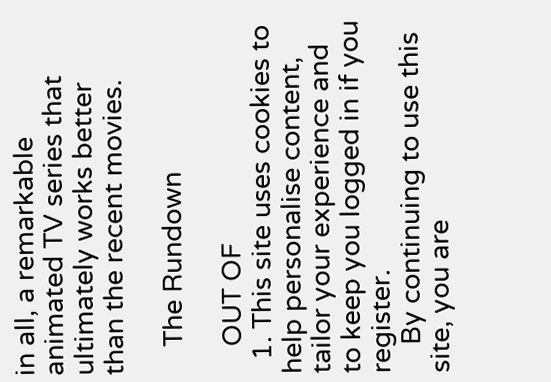in all, a remarkable animated TV series that ultimately works better than the recent movies.

    The Rundown

    OUT OF
  1. This site uses cookies to help personalise content, tailor your experience and to keep you logged in if you register.
    By continuing to use this site, you are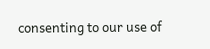consenting to our use of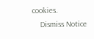cookies.
    Dismiss Notice